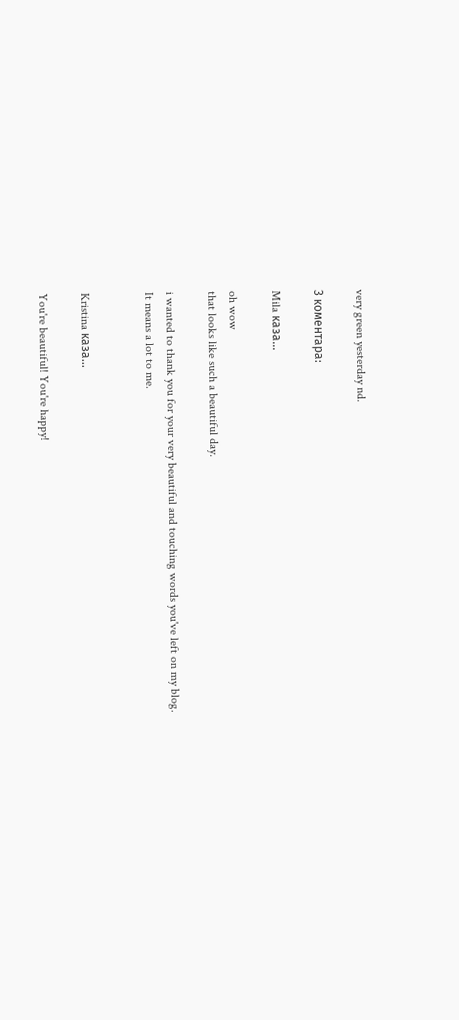very green yesterday nd.

3 коментара:

Mila каза...

oh wow
that looks like such a beautiful day.

i wanted to thank you for your very beautiful and touching words you've left on my blog.
It means a lot to me.


Kristina каза...

You're beautiful! You're happy!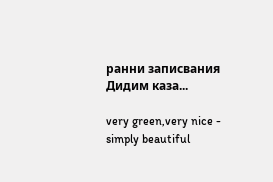ранни записвания Дидим каза...

very green,very nice - simply beautiful